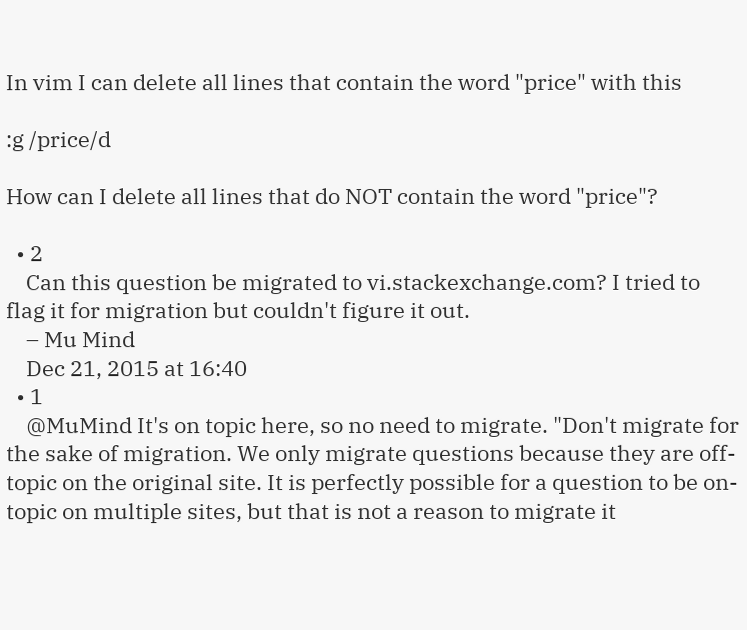In vim I can delete all lines that contain the word "price" with this

:g /price/d

How can I delete all lines that do NOT contain the word "price"?

  • 2
    Can this question be migrated to vi.stackexchange.com? I tried to flag it for migration but couldn't figure it out.
    – Mu Mind
    Dec 21, 2015 at 16:40
  • 1
    @MuMind It's on topic here, so no need to migrate. "Don't migrate for the sake of migration. We only migrate questions because they are off-topic on the original site. It is perfectly possible for a question to be on-topic on multiple sites, but that is not a reason to migrate it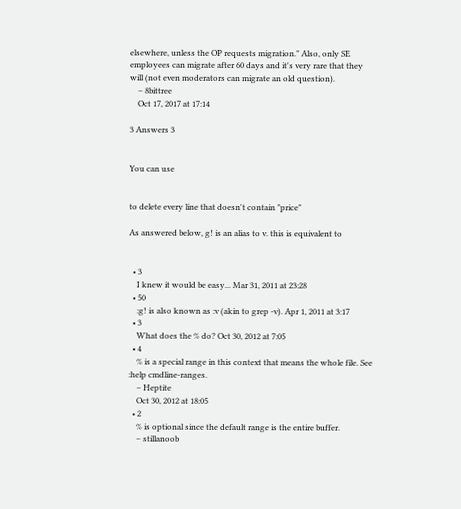elsewhere, unless the OP requests migration." Also, only SE employees can migrate after 60 days and it's very rare that they will (not even moderators can migrate an old question).
    – 8bittree
    Oct 17, 2017 at 17:14

3 Answers 3


You can use


to delete every line that doesn't contain "price"

As answered below, g! is an alias to v. this is equivalent to


  • 3
    I knew it would be easy... Mar 31, 2011 at 23:28
  • 50
    :g! is also known as :v (akin to grep -v). Apr 1, 2011 at 3:17
  • 3
    What does the % do? Oct 30, 2012 at 7:05
  • 4
    % is a special range in this context that means the whole file. See :help cmdline-ranges.
    – Heptite
    Oct 30, 2012 at 18:05
  • 2
    % is optional since the default range is the entire buffer.
    – stillanoob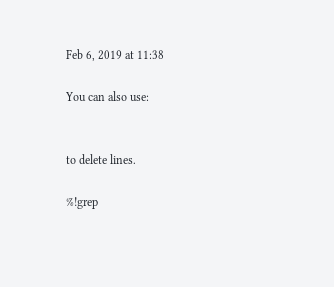Feb 6, 2019 at 11:38

You can also use:


to delete lines.

%!grep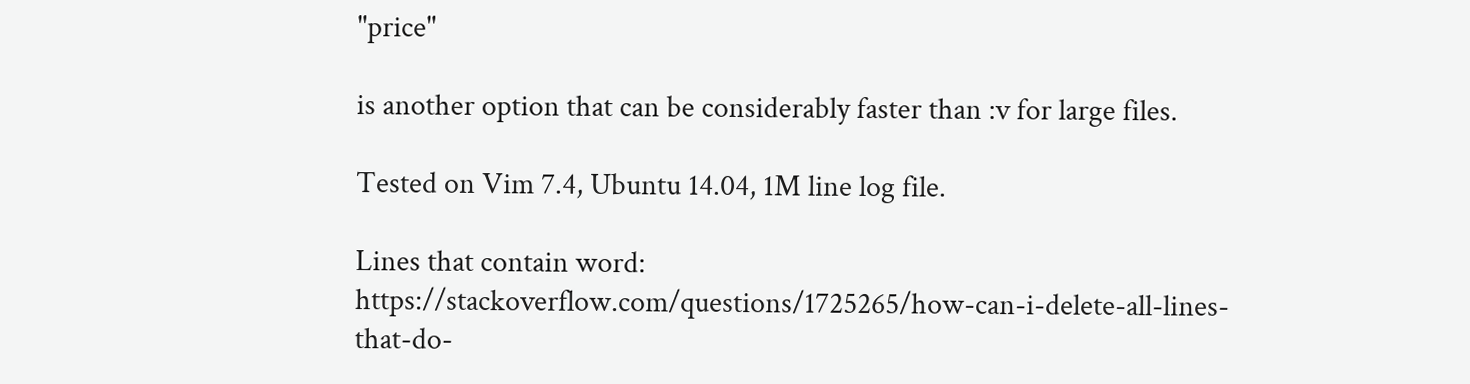"price"

is another option that can be considerably faster than :v for large files.

Tested on Vim 7.4, Ubuntu 14.04, 1M line log file.

Lines that contain word: https://stackoverflow.com/questions/1725265/how-can-i-delete-all-lines-that-do-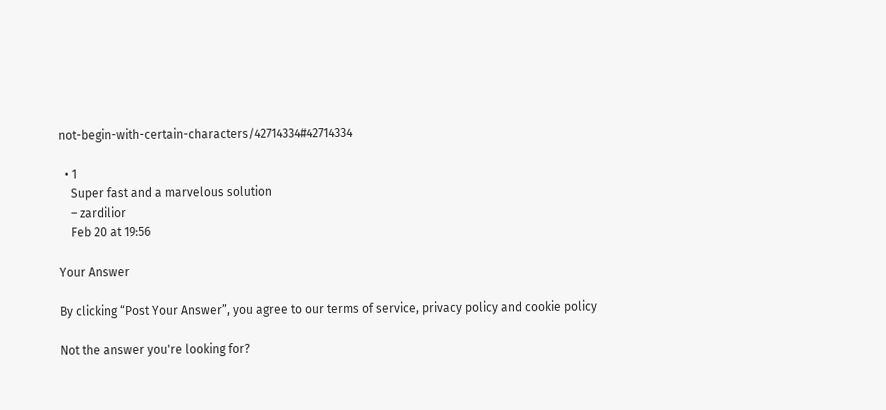not-begin-with-certain-characters/42714334#42714334

  • 1
    Super fast and a marvelous solution
    – zardilior
    Feb 20 at 19:56

Your Answer

By clicking “Post Your Answer”, you agree to our terms of service, privacy policy and cookie policy

Not the answer you're looking for?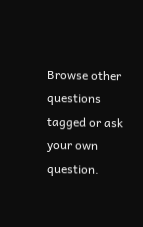Browse other questions tagged or ask your own question.